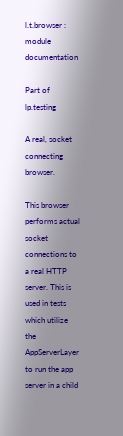l.t.browser : module documentation

Part of lp.testing

A real, socket connecting browser.

This browser performs actual socket connections to a real HTTP server. This is used in tests which utilize the AppServerLayer to run the app server in a child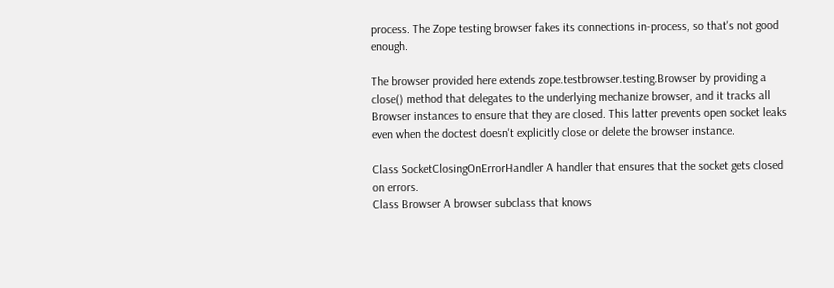process. The Zope testing browser fakes its connections in-process, so that's not good enough.

The browser provided here extends zope.testbrowser.testing.Browser by providing a close() method that delegates to the underlying mechanize browser, and it tracks all Browser instances to ensure that they are closed. This latter prevents open socket leaks even when the doctest doesn't explicitly close or delete the browser instance.

Class SocketClosingOnErrorHandler A handler that ensures that the socket gets closed on errors.
Class Browser A browser subclass that knows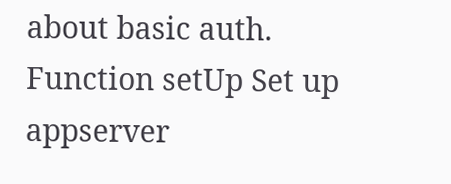about basic auth.
Function setUp Set up appserver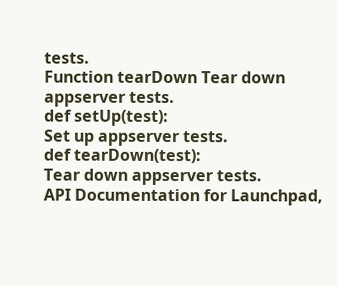tests.
Function tearDown Tear down appserver tests.
def setUp(test):
Set up appserver tests.
def tearDown(test):
Tear down appserver tests.
API Documentation for Launchpad,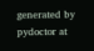generated by pydoctor at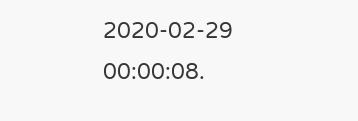2020-02-29 00:00:08.